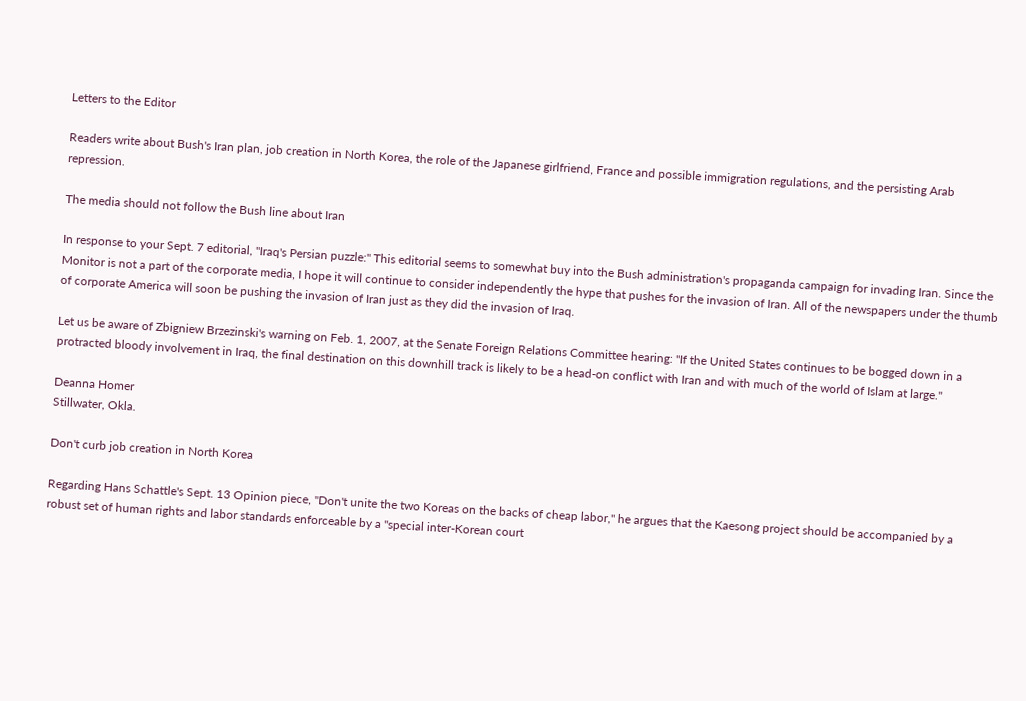Letters to the Editor

Readers write about Bush's Iran plan, job creation in North Korea, the role of the Japanese girlfriend, France and possible immigration regulations, and the persisting Arab repression.

The media should not follow the Bush line about Iran

In response to your Sept. 7 editorial, "Iraq's Persian puzzle:" This editorial seems to somewhat buy into the Bush administration's propaganda campaign for invading Iran. Since the Monitor is not a part of the corporate media, I hope it will continue to consider independently the hype that pushes for the invasion of Iran. All of the newspapers under the thumb of corporate America will soon be pushing the invasion of Iran just as they did the invasion of Iraq.

Let us be aware of Zbigniew Brzezinski's warning on Feb. 1, 2007, at the Senate Foreign Relations Committee hearing: "If the United States continues to be bogged down in a protracted bloody involvement in Iraq, the final destination on this downhill track is likely to be a head-on conflict with Iran and with much of the world of Islam at large."

Deanna Homer
Stillwater, Okla.

Don't curb job creation in North Korea

Regarding Hans Schattle's Sept. 13 Opinion piece, "Don't unite the two Koreas on the backs of cheap labor," he argues that the Kaesong project should be accompanied by a robust set of human rights and labor standards enforceable by a "special inter-Korean court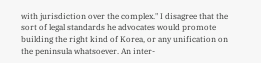with jurisdiction over the complex." I disagree that the sort of legal standards he advocates would promote building the right kind of Korea, or any unification on the peninsula whatsoever. An inter-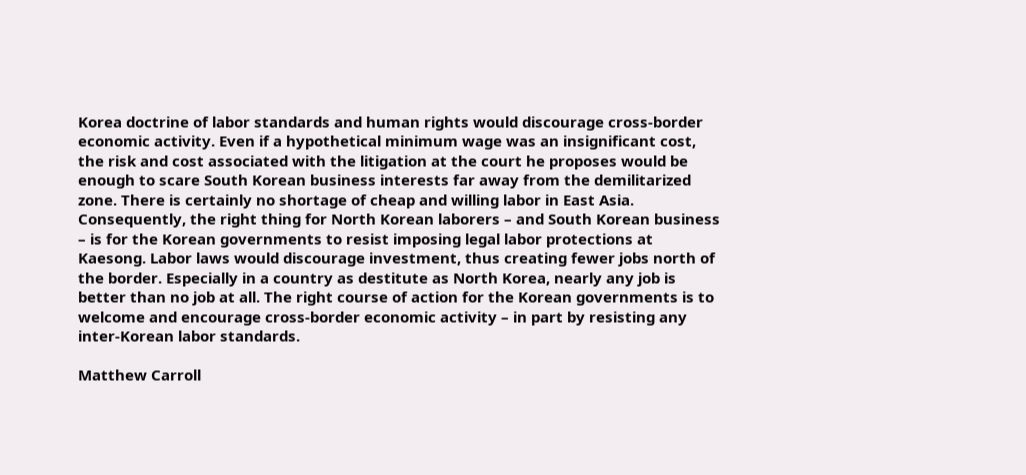Korea doctrine of labor standards and human rights would discourage cross-border economic activity. Even if a hypothetical minimum wage was an insignificant cost, the risk and cost associated with the litigation at the court he proposes would be enough to scare South Korean business interests far away from the demilitarized zone. There is certainly no shortage of cheap and willing labor in East Asia. Consequently, the right thing for North Korean laborers – and South Korean business – is for the Korean governments to resist imposing legal labor protections at Kaesong. Labor laws would discourage investment, thus creating fewer jobs north of the border. Especially in a country as destitute as North Korea, nearly any job is better than no job at all. The right course of action for the Korean governments is to welcome and encourage cross-border economic activity – in part by resisting any inter-Korean labor standards.

Matthew Carroll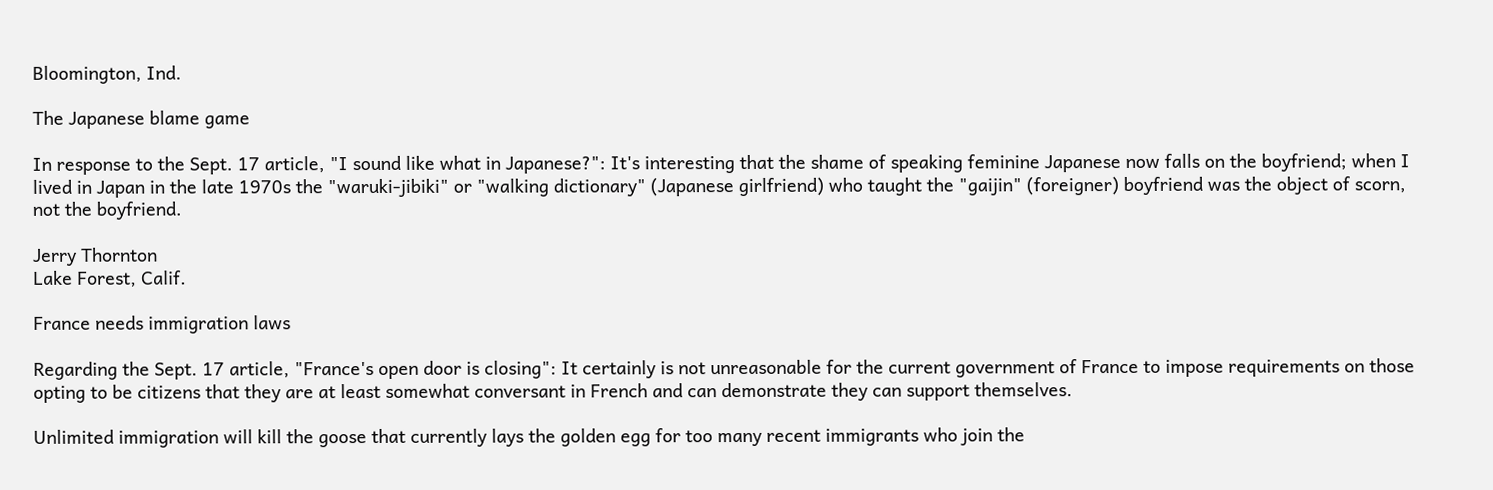Bloomington, Ind.

The Japanese blame game

In response to the Sept. 17 article, "I sound like what in Japanese?": It's interesting that the shame of speaking feminine Japanese now falls on the boyfriend; when I lived in Japan in the late 1970s the "waruki-jibiki" or "walking dictionary" (Japanese girlfriend) who taught the "gaijin" (foreigner) boyfriend was the object of scorn, not the boyfriend.

Jerry Thornton
Lake Forest, Calif.

France needs immigration laws

Regarding the Sept. 17 article, "France's open door is closing": It certainly is not unreasonable for the current government of France to impose requirements on those opting to be citizens that they are at least somewhat conversant in French and can demonstrate they can support themselves.

Unlimited immigration will kill the goose that currently lays the golden egg for too many recent immigrants who join the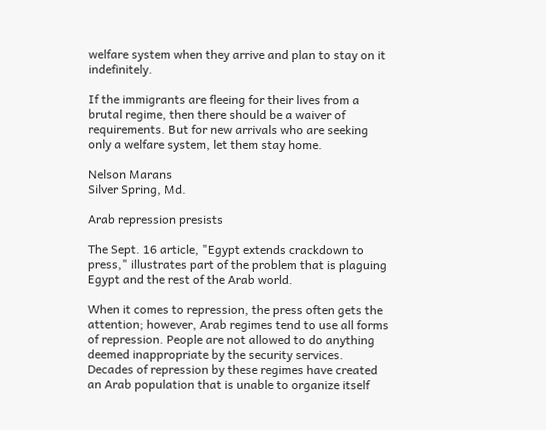welfare system when they arrive and plan to stay on it indefinitely.

If the immigrants are fleeing for their lives from a brutal regime, then there should be a waiver of requirements. But for new arrivals who are seeking only a welfare system, let them stay home.

Nelson Marans
Silver Spring, Md.

Arab repression presists

The Sept. 16 article, "Egypt extends crackdown to press," illustrates part of the problem that is plaguing Egypt and the rest of the Arab world.

When it comes to repression, the press often gets the attention; however, Arab regimes tend to use all forms of repression. People are not allowed to do anything deemed inappropriate by the security services. Decades of repression by these regimes have created an Arab population that is unable to organize itself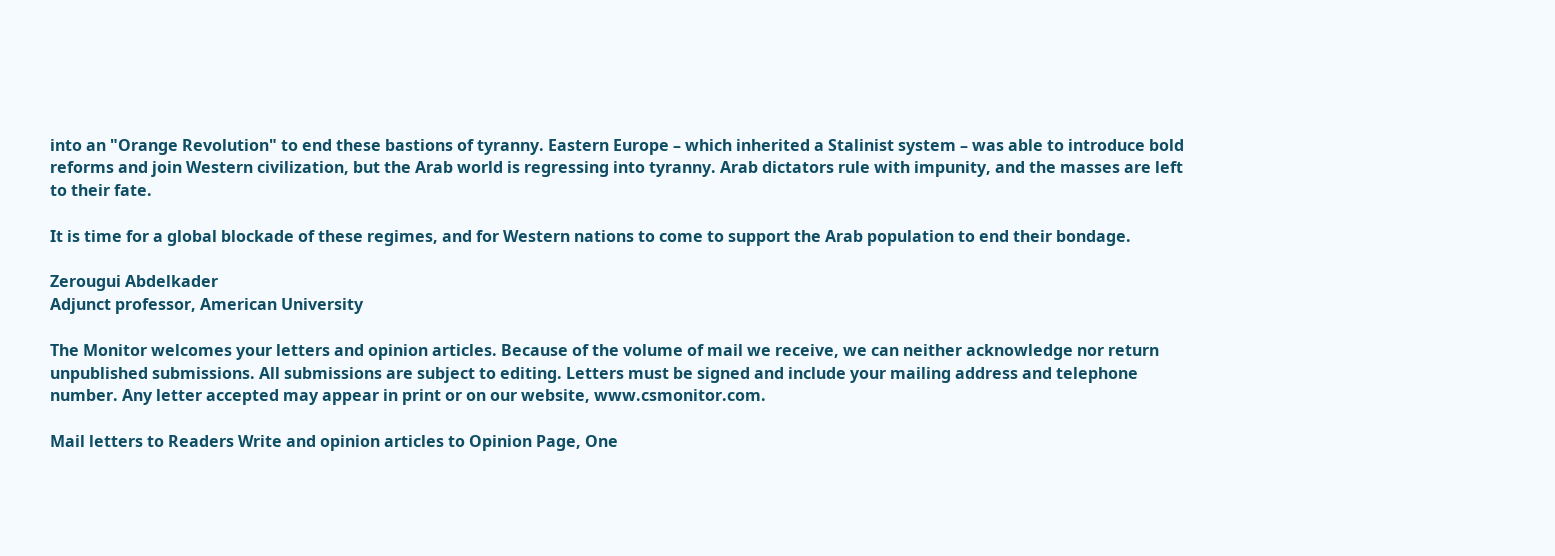into an "Orange Revolution" to end these bastions of tyranny. Eastern Europe – which inherited a Stalinist system – was able to introduce bold reforms and join Western civilization, but the Arab world is regressing into tyranny. Arab dictators rule with impunity, and the masses are left to their fate.

It is time for a global blockade of these regimes, and for Western nations to come to support the Arab population to end their bondage.

Zerougui Abdelkader
Adjunct professor, American University

The Monitor welcomes your letters and opinion articles. Because of the volume of mail we receive, we can neither acknowledge nor return unpublished submissions. All submissions are subject to editing. Letters must be signed and include your mailing address and telephone number. Any letter accepted may appear in print or on our website, www.csmonitor.com.

Mail letters to Readers Write and opinion articles to Opinion Page, One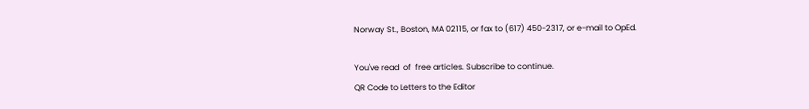Norway St., Boston, MA 02115, or fax to (617) 450-2317, or e-mail to OpEd.

You've read  of  free articles. Subscribe to continue.
QR Code to Letters to the Editor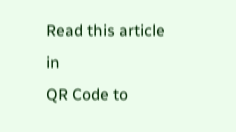Read this article in
QR Code to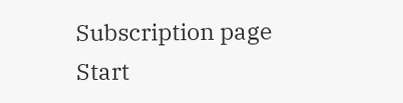Subscription page
Start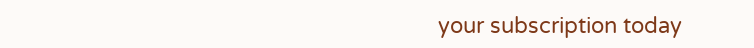your subscription today